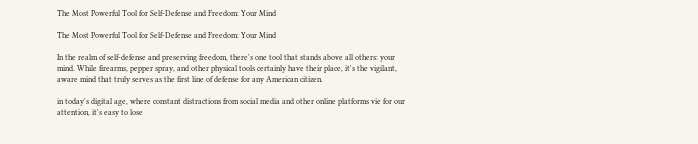The Most Powerful Tool for Self-Defense and Freedom: Your Mind

The Most Powerful Tool for Self-Defense and Freedom: Your Mind

In the realm of self-defense and preserving freedom, there's one tool that stands above all others: your mind. While firearms, pepper spray, and other physical tools certainly have their place, it's the vigilant, aware mind that truly serves as the first line of defense for any American citizen.

in today's digital age, where constant distractions from social media and other online platforms vie for our attention, it's easy to lose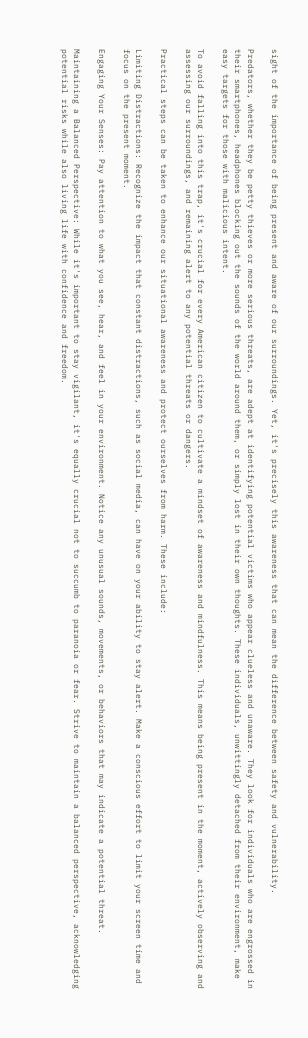sight of the importance of being present and aware of our surroundings. Yet, it's precisely this awareness that can mean the difference between safety and vulnerability.

Predators, whether they be petty thieves or more serious threats, are adept at identifying potential victims who appear clueless and unaware. They look for individuals who are engrossed in their smartphones, headphones blocking out the sounds of the world around them, or simply lost in their own thoughts. These individuals, unwittingly detached from their environment, make easy targets for those with malicious intent.

To avoid falling into this trap, it's crucial for every American citizen to cultivate a mindset of awareness and mindfulness. This means being present in the moment, actively observing and assessing our surroundings, and remaining alert to any potential threats or dangers.

Practical steps can be taken to enhance our situational awareness and protect ourselves from harm. These include:

Limiting Distractions: Recognize the impact that constant distractions, such as social media, can have on your ability to stay alert. Make a conscious effort to limit your screen time and focus on the present moment.

Engaging Your Senses: Pay attention to what you see, hear, and feel in your environment. Notice any unusual sounds, movements, or behaviors that may indicate a potential threat.

Maintaining a Balanced Perspective: While it's important to stay vigilant, it's equally crucial not to succumb to paranoia or fear. Strive to maintain a balanced perspective, acknowledging potential risks while also living life with confidence and freedom.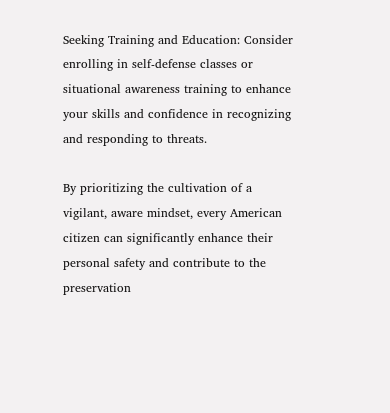Seeking Training and Education: Consider enrolling in self-defense classes or situational awareness training to enhance your skills and confidence in recognizing and responding to threats.

By prioritizing the cultivation of a vigilant, aware mindset, every American citizen can significantly enhance their personal safety and contribute to the preservation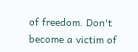of freedom. Don't become a victim of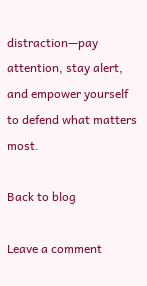distraction—pay attention, stay alert, and empower yourself to defend what matters most.

Back to blog

Leave a comment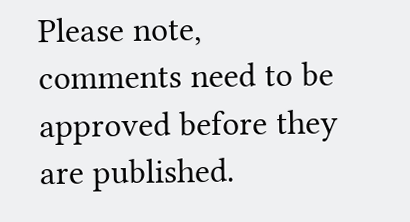Please note, comments need to be approved before they are published.